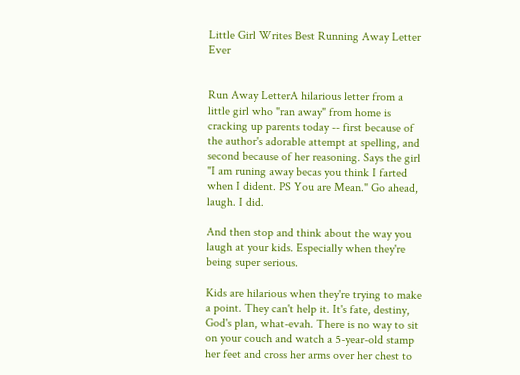Little Girl Writes Best Running Away Letter Ever


Run Away LetterA hilarious letter from a little girl who "ran away" from home is cracking up parents today -- first because of the author's adorable attempt at spelling, and second because of her reasoning. Says the girl "I am runing away becas you think I farted when I dident. PS You are Mean." Go ahead, laugh. I did.

And then stop and think about the way you laugh at your kids. Especially when they're being super serious.

Kids are hilarious when they're trying to make a point. They can't help it. It's fate, destiny, God's plan, what-evah. There is no way to sit on your couch and watch a 5-year-old stamp her feet and cross her arms over her chest to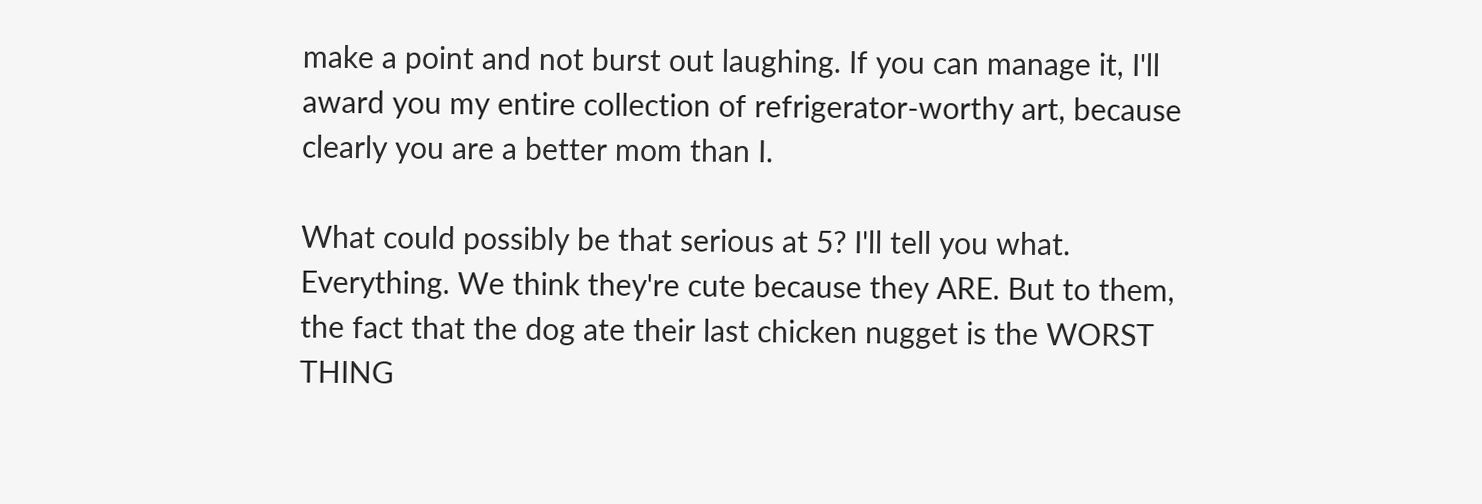make a point and not burst out laughing. If you can manage it, I'll award you my entire collection of refrigerator-worthy art, because clearly you are a better mom than I.

What could possibly be that serious at 5? I'll tell you what. Everything. We think they're cute because they ARE. But to them, the fact that the dog ate their last chicken nugget is the WORST THING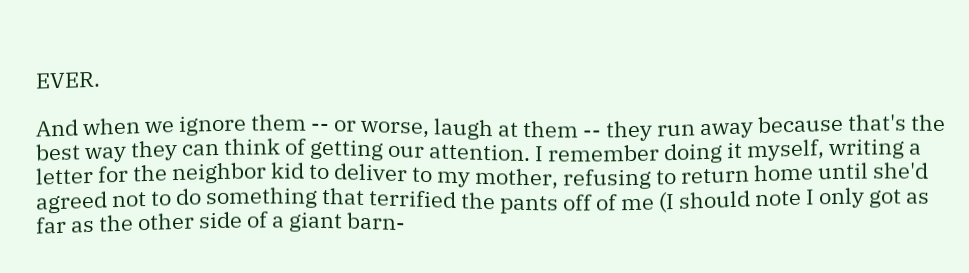EVER.

And when we ignore them -- or worse, laugh at them -- they run away because that's the best way they can think of getting our attention. I remember doing it myself, writing a letter for the neighbor kid to deliver to my mother, refusing to return home until she'd agreed not to do something that terrified the pants off of me (I should note I only got as far as the other side of a giant barn-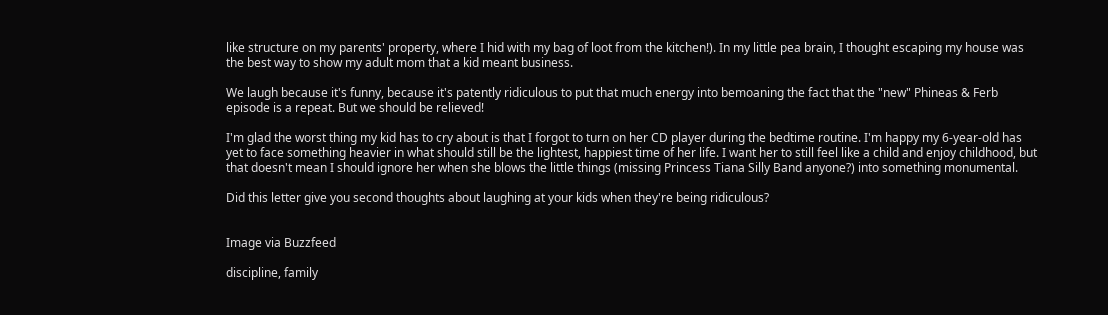like structure on my parents' property, where I hid with my bag of loot from the kitchen!). In my little pea brain, I thought escaping my house was the best way to show my adult mom that a kid meant business.

We laugh because it's funny, because it's patently ridiculous to put that much energy into bemoaning the fact that the "new" Phineas & Ferb episode is a repeat. But we should be relieved!

I'm glad the worst thing my kid has to cry about is that I forgot to turn on her CD player during the bedtime routine. I'm happy my 6-year-old has yet to face something heavier in what should still be the lightest, happiest time of her life. I want her to still feel like a child and enjoy childhood, but that doesn't mean I should ignore her when she blows the little things (missing Princess Tiana Silly Band anyone?) into something monumental.

Did this letter give you second thoughts about laughing at your kids when they're being ridiculous?


Image via Buzzfeed

discipline, family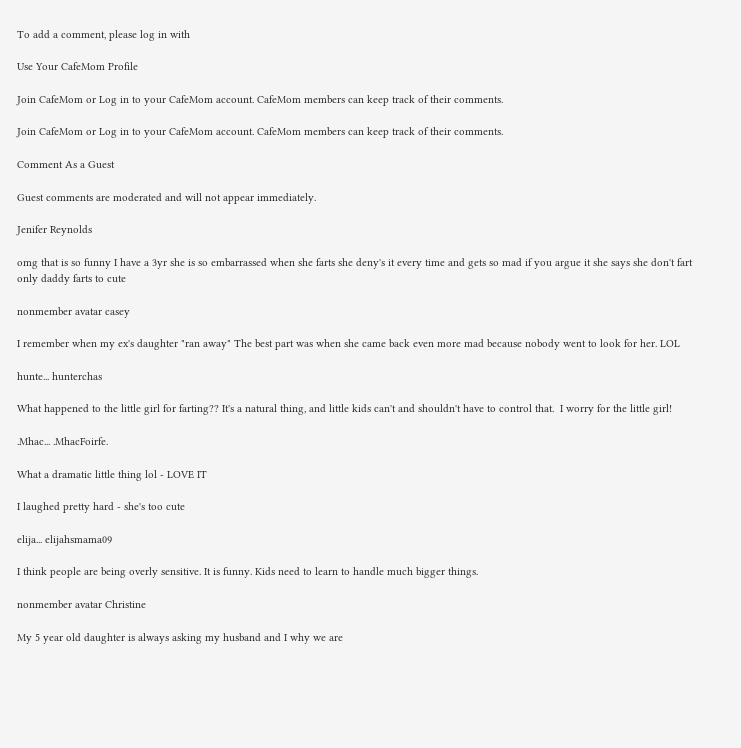To add a comment, please log in with

Use Your CafeMom Profile

Join CafeMom or Log in to your CafeMom account. CafeMom members can keep track of their comments.

Join CafeMom or Log in to your CafeMom account. CafeMom members can keep track of their comments.

Comment As a Guest

Guest comments are moderated and will not appear immediately.

Jenifer Reynolds

omg that is so funny I have a 3yr she is so embarrassed when she farts she deny's it every time and gets so mad if you argue it she says she don't fart only daddy farts to cute

nonmember avatar casey

I remember when my ex's daughter "ran away" The best part was when she came back even more mad because nobody went to look for her. LOL

hunte... hunterchas

What happened to the little girl for farting?? It's a natural thing, and little kids can't and shouldn't have to control that.  I worry for the little girl!

.Mhac... .MhacFoirfe.

What a dramatic little thing lol - LOVE IT

I laughed pretty hard - she's too cute

elija... elijahsmama09

I think people are being overly sensitive. It is funny. Kids need to learn to handle much bigger things.

nonmember avatar Christine

My 5 year old daughter is always asking my husband and I why we are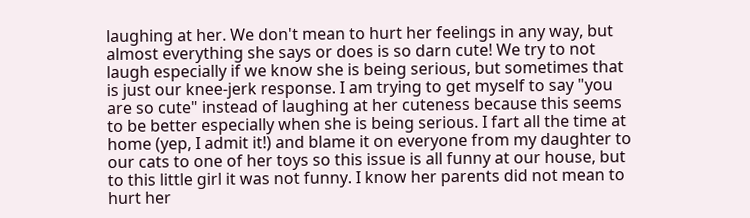laughing at her. We don't mean to hurt her feelings in any way, but almost everything she says or does is so darn cute! We try to not laugh especially if we know she is being serious, but sometimes that is just our knee-jerk response. I am trying to get myself to say "you are so cute" instead of laughing at her cuteness because this seems to be better especially when she is being serious. I fart all the time at home (yep, I admit it!) and blame it on everyone from my daughter to our cats to one of her toys so this issue is all funny at our house, but to this little girl it was not funny. I know her parents did not mean to hurt her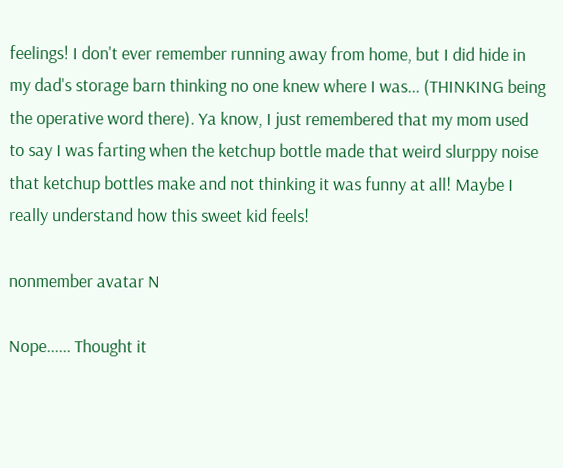feelings! I don't ever remember running away from home, but I did hide in my dad's storage barn thinking no one knew where I was... (THINKING being the operative word there). Ya know, I just remembered that my mom used to say I was farting when the ketchup bottle made that weird slurppy noise that ketchup bottles make and not thinking it was funny at all! Maybe I really understand how this sweet kid feels!

nonmember avatar N

Nope...... Thought it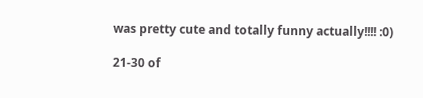was pretty cute and totally funny actually!!!! :0)

21-30 of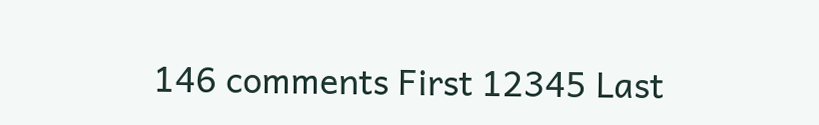146 comments First 12345 Last